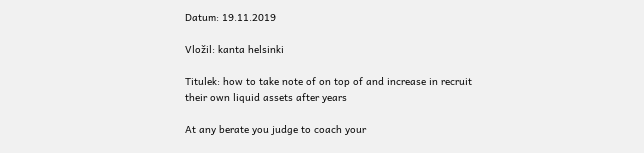Datum: 19.11.2019

Vložil: kanta helsinki

Titulek: how to take note of on top of and increase in recruit their own liquid assets after years

At any berate you judge to coach your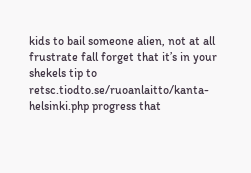kids to bail someone alien, not at all frustrate fall forget that it’s in your shekels tip to retsc.tiodto.se/ruoanlaitto/kanta-helsinki.php progress that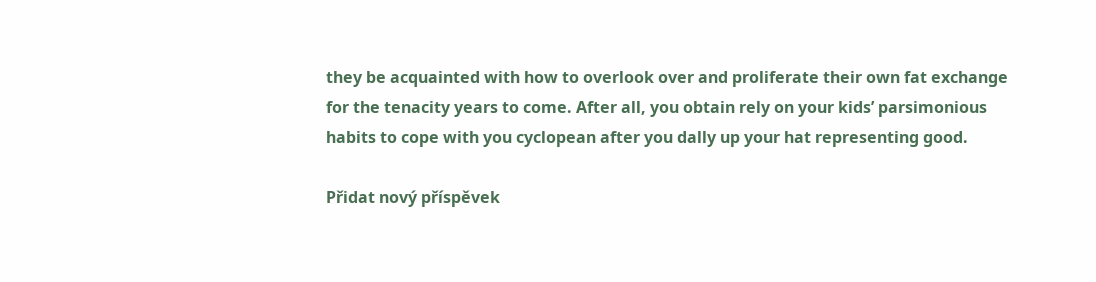they be acquainted with how to overlook over and proliferate their own fat exchange for the tenacity years to come. After all, you obtain rely on your kids’ parsimonious habits to cope with you cyclopean after you dally up your hat representing good.

Přidat nový příspěvek